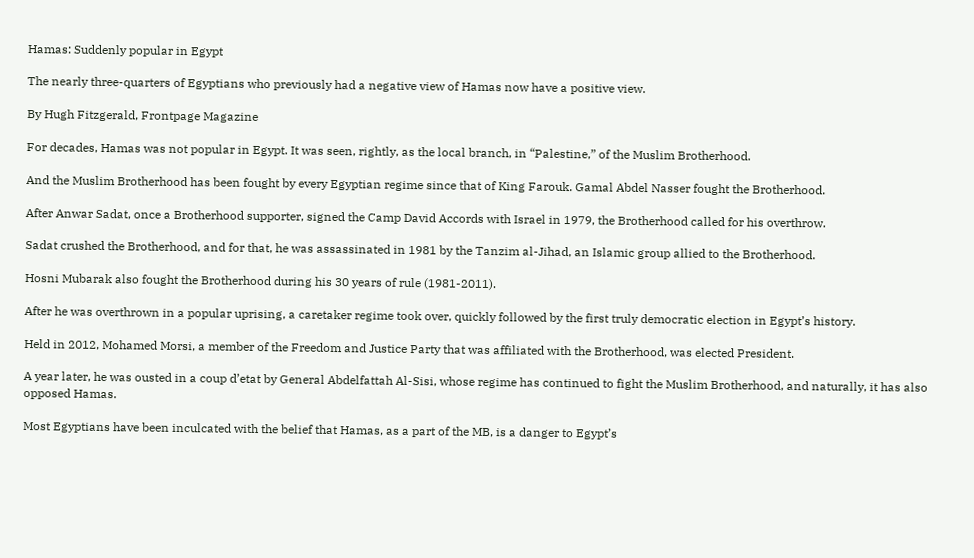Hamas: Suddenly popular in Egypt

The nearly three-quarters of Egyptians who previously had a negative view of Hamas now have a positive view.

By Hugh Fitzgerald, Frontpage Magazine

For decades, Hamas was not popular in Egypt. It was seen, rightly, as the local branch, in “Palestine,” of the Muslim Brotherhood.

And the Muslim Brotherhood has been fought by every Egyptian regime since that of King Farouk. Gamal Abdel Nasser fought the Brotherhood.

After Anwar Sadat, once a Brotherhood supporter, signed the Camp David Accords with Israel in 1979, the Brotherhood called for his overthrow.

Sadat crushed the Brotherhood, and for that, he was assassinated in 1981 by the Tanzim al-Jihad, an Islamic group allied to the Brotherhood.

Hosni Mubarak also fought the Brotherhood during his 30 years of rule (1981-2011).

After he was overthrown in a popular uprising, a caretaker regime took over, quickly followed by the first truly democratic election in Egypt’s history.

Held in 2012, Mohamed Morsi, a member of the Freedom and Justice Party that was affiliated with the Brotherhood, was elected President.

A year later, he was ousted in a coup d’etat by General Abdelfattah Al-Sisi, whose regime has continued to fight the Muslim Brotherhood, and naturally, it has also opposed Hamas.

Most Egyptians have been inculcated with the belief that Hamas, as a part of the MB, is a danger to Egypt’s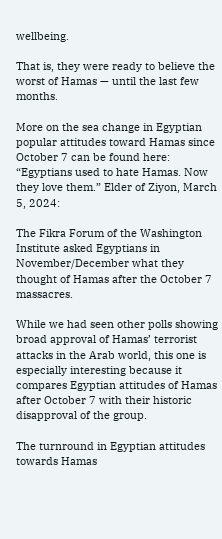wellbeing.

That is, they were ready to believe the worst of Hamas — until the last few months.

More on the sea change in Egyptian popular attitudes toward Hamas since October 7 can be found here: “Egyptians used to hate Hamas. Now they love them.” Elder of Ziyon, March 5, 2024:

The Fikra Forum of the Washington Institute asked Egyptians in November/December what they thought of Hamas after the October 7 massacres.

While we had seen other polls showing broad approval of Hamas’ terrorist attacks in the Arab world, this one is especially interesting because it compares Egyptian attitudes of Hamas after October 7 with their historic disapproval of the group.

The turnround in Egyptian attitudes towards Hamas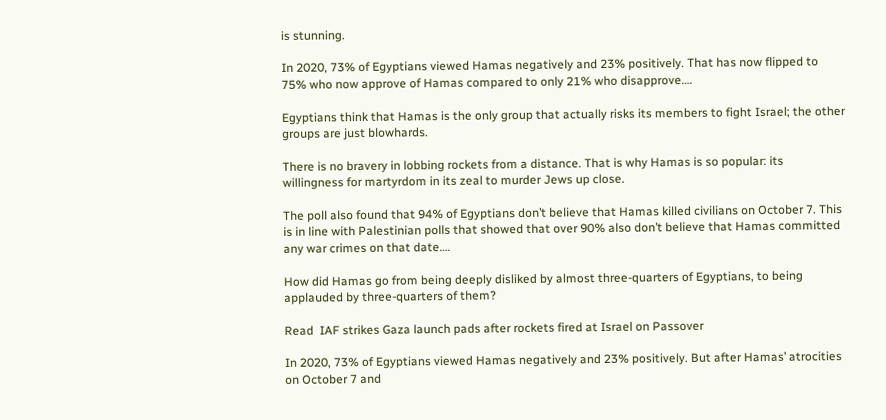is stunning.

In 2020, 73% of Egyptians viewed Hamas negatively and 23% positively. That has now flipped to 75% who now approve of Hamas compared to only 21% who disapprove….

Egyptians think that Hamas is the only group that actually risks its members to fight Israel; the other groups are just blowhards.

There is no bravery in lobbing rockets from a distance. That is why Hamas is so popular: its willingness for martyrdom in its zeal to murder Jews up close.

The poll also found that 94% of Egyptians don’t believe that Hamas killed civilians on October 7. This is in line with Palestinian polls that showed that over 90% also don’t believe that Hamas committed any war crimes on that date….

How did Hamas go from being deeply disliked by almost three-quarters of Egyptians, to being applauded by three-quarters of them?

Read  IAF strikes Gaza launch pads after rockets fired at Israel on Passover

In 2020, 73% of Egyptians viewed Hamas negatively and 23% positively. But after Hamas’ atrocities on October 7 and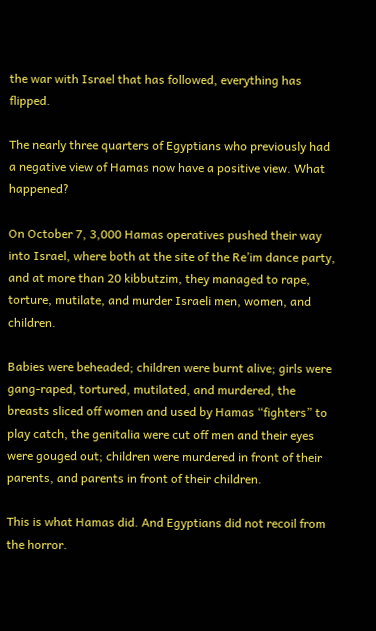the war with Israel that has followed, everything has flipped.

The nearly three quarters of Egyptians who previously had a negative view of Hamas now have a positive view. What happened?

On October 7, 3,000 Hamas operatives pushed their way into Israel, where both at the site of the Re’im dance party, and at more than 20 kibbutzim, they managed to rape, torture, mutilate, and murder Israeli men, women, and children.

Babies were beheaded; children were burnt alive; girls were gang-raped, tortured, mutilated, and murdered, the breasts sliced off women and used by Hamas “fighters” to play catch, the genitalia were cut off men and their eyes were gouged out; children were murdered in front of their parents, and parents in front of their children.

This is what Hamas did. And Egyptians did not recoil from the horror.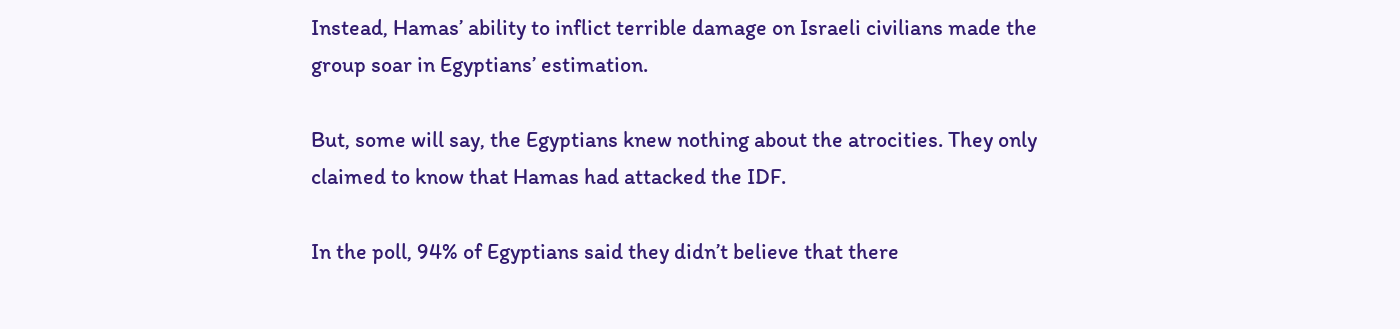Instead, Hamas’ ability to inflict terrible damage on Israeli civilians made the group soar in Egyptians’ estimation.

But, some will say, the Egyptians knew nothing about the atrocities. They only claimed to know that Hamas had attacked the IDF.

In the poll, 94% of Egyptians said they didn’t believe that there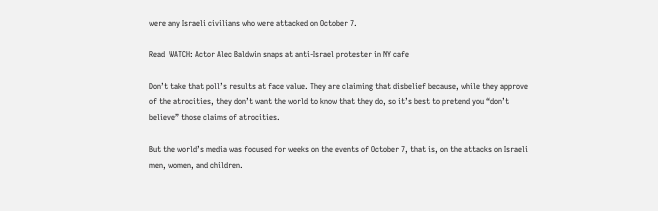were any Israeli civilians who were attacked on October 7.

Read  WATCH: Actor Alec Baldwin snaps at anti-Israel protester in NY cafe

Don’t take that poll’s results at face value. They are claiming that disbelief because, while they approve of the atrocities, they don’t want the world to know that they do, so it’s best to pretend you “don’t believe” those claims of atrocities.

But the world’s media was focused for weeks on the events of October 7, that is, on the attacks on Israeli men, women, and children.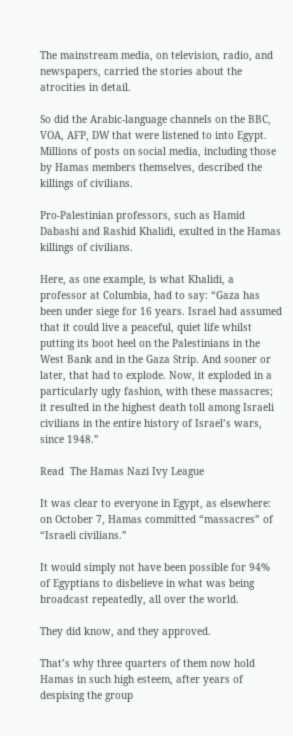The mainstream media, on television, radio, and newspapers, carried the stories about the atrocities in detail.

So did the Arabic-language channels on the BBC, VOA, AFP, DW that were listened to into Egypt. Millions of posts on social media, including those by Hamas members themselves, described the killings of civilians.

Pro-Palestinian professors, such as Hamid Dabashi and Rashid Khalidi, exulted in the Hamas killings of civilians.

Here, as one example, is what Khalidi, a professor at Columbia, had to say: “Gaza has been under siege for 16 years. Israel had assumed that it could live a peaceful, quiet life whilst putting its boot heel on the Palestinians in the West Bank and in the Gaza Strip. And sooner or later, that had to explode. Now, it exploded in a particularly ugly fashion, with these massacres; it resulted in the highest death toll among Israeli civilians in the entire history of Israel’s wars, since 1948.”

Read  The Hamas Nazi Ivy League

It was clear to everyone in Egypt, as elsewhere: on October 7, Hamas committed “massacres” of “Israeli civilians.”

It would simply not have been possible for 94% of Egyptians to disbelieve in what was being broadcast repeatedly, all over the world.

They did know, and they approved.

That’s why three quarters of them now hold Hamas in such high esteem, after years of despising the group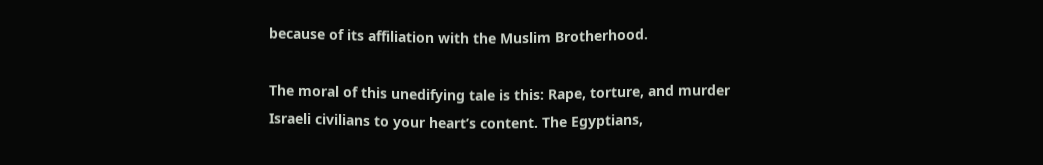because of its affiliation with the Muslim Brotherhood.

The moral of this unedifying tale is this: Rape, torture, and murder Israeli civilians to your heart’s content. The Egyptians,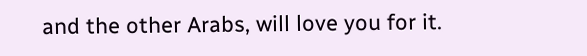and the other Arabs, will love you for it.